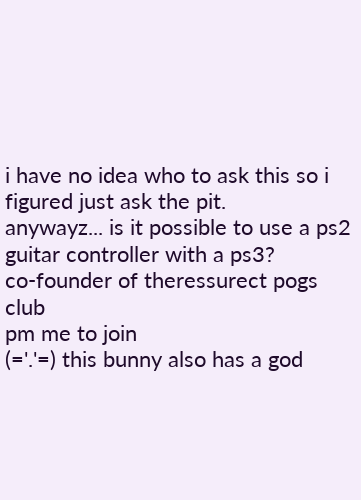i have no idea who to ask this so i figured just ask the pit.
anywayz... is it possible to use a ps2 guitar controller with a ps3?
co-founder of theressurect pogs club
pm me to join
(='.'=) this bunny also has a god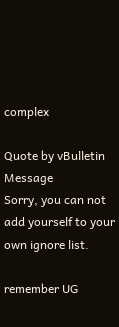complex

Quote by vBulletin Message
Sorry, you can not add yourself to your own ignore list.

remember UG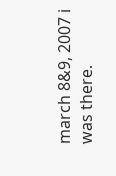march 8&9, 2007 i was there.